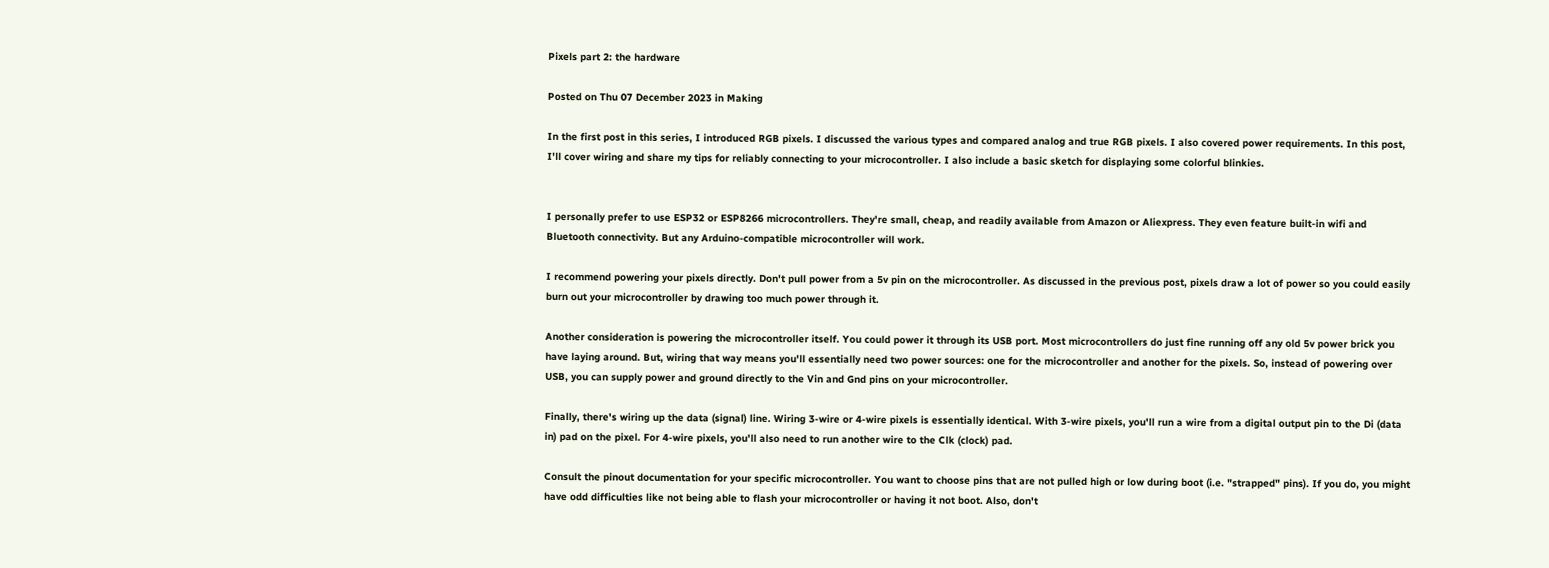Pixels part 2: the hardware

Posted on Thu 07 December 2023 in Making

In the first post in this series, I introduced RGB pixels. I discussed the various types and compared analog and true RGB pixels. I also covered power requirements. In this post, I'll cover wiring and share my tips for reliably connecting to your microcontroller. I also include a basic sketch for displaying some colorful blinkies.


I personally prefer to use ESP32 or ESP8266 microcontrollers. They're small, cheap, and readily available from Amazon or Aliexpress. They even feature built-in wifi and Bluetooth connectivity. But any Arduino-compatible microcontroller will work.

I recommend powering your pixels directly. Don't pull power from a 5v pin on the microcontroller. As discussed in the previous post, pixels draw a lot of power so you could easily burn out your microcontroller by drawing too much power through it.

Another consideration is powering the microcontroller itself. You could power it through its USB port. Most microcontrollers do just fine running off any old 5v power brick you have laying around. But, wiring that way means you'll essentially need two power sources: one for the microcontroller and another for the pixels. So, instead of powering over USB, you can supply power and ground directly to the Vin and Gnd pins on your microcontroller.

Finally, there's wiring up the data (signal) line. Wiring 3-wire or 4-wire pixels is essentially identical. With 3-wire pixels, you'll run a wire from a digital output pin to the Di (data in) pad on the pixel. For 4-wire pixels, you'll also need to run another wire to the Clk (clock) pad.

Consult the pinout documentation for your specific microcontroller. You want to choose pins that are not pulled high or low during boot (i.e. "strapped" pins). If you do, you might have odd difficulties like not being able to flash your microcontroller or having it not boot. Also, don't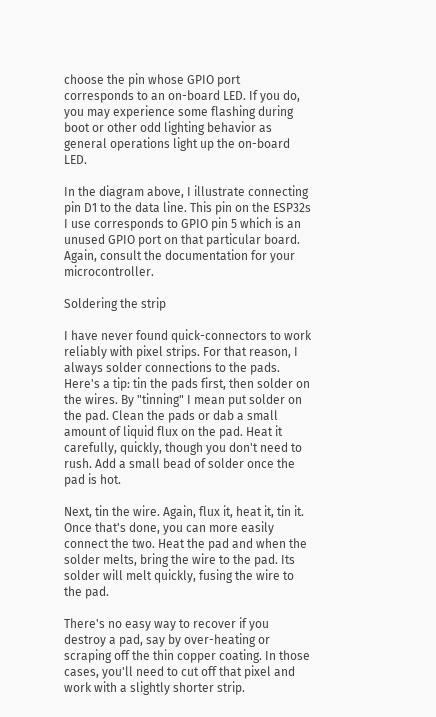choose the pin whose GPIO port corresponds to an on-board LED. If you do, you may experience some flashing during boot or other odd lighting behavior as general operations light up the on-board LED.

In the diagram above, I illustrate connecting pin D1 to the data line. This pin on the ESP32s I use corresponds to GPIO pin 5 which is an unused GPIO port on that particular board. Again, consult the documentation for your microcontroller.

Soldering the strip

I have never found quick-connectors to work reliably with pixel strips. For that reason, I always solder connections to the pads. Here's a tip: tin the pads first, then solder on the wires. By "tinning" I mean put solder on the pad. Clean the pads or dab a small amount of liquid flux on the pad. Heat it carefully, quickly, though you don't need to rush. Add a small bead of solder once the pad is hot.

Next, tin the wire. Again, flux it, heat it, tin it. Once that's done, you can more easily connect the two. Heat the pad and when the solder melts, bring the wire to the pad. Its solder will melt quickly, fusing the wire to the pad.

There's no easy way to recover if you destroy a pad, say by over-heating or scraping off the thin copper coating. In those cases, you'll need to cut off that pixel and work with a slightly shorter strip.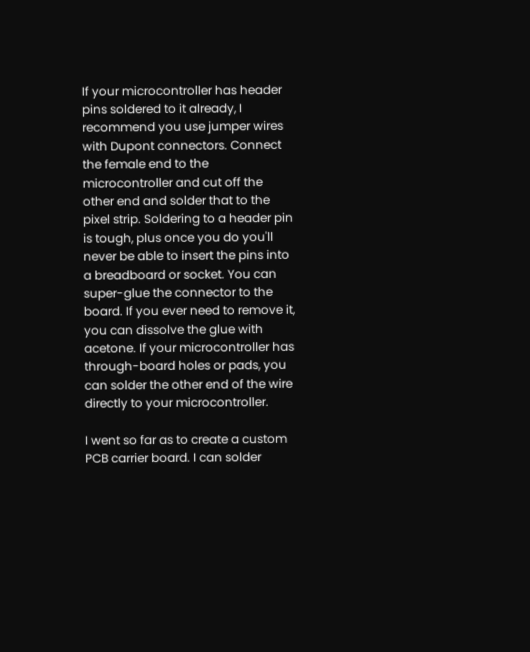If your microcontroller has header pins soldered to it already, I recommend you use jumper wires with Dupont connectors. Connect the female end to the microcontroller and cut off the other end and solder that to the pixel strip. Soldering to a header pin is tough, plus once you do you'll never be able to insert the pins into a breadboard or socket. You can super-glue the connector to the board. If you ever need to remove it, you can dissolve the glue with acetone. If your microcontroller has through-board holes or pads, you can solder the other end of the wire directly to your microcontroller.

I went so far as to create a custom PCB carrier board. I can solder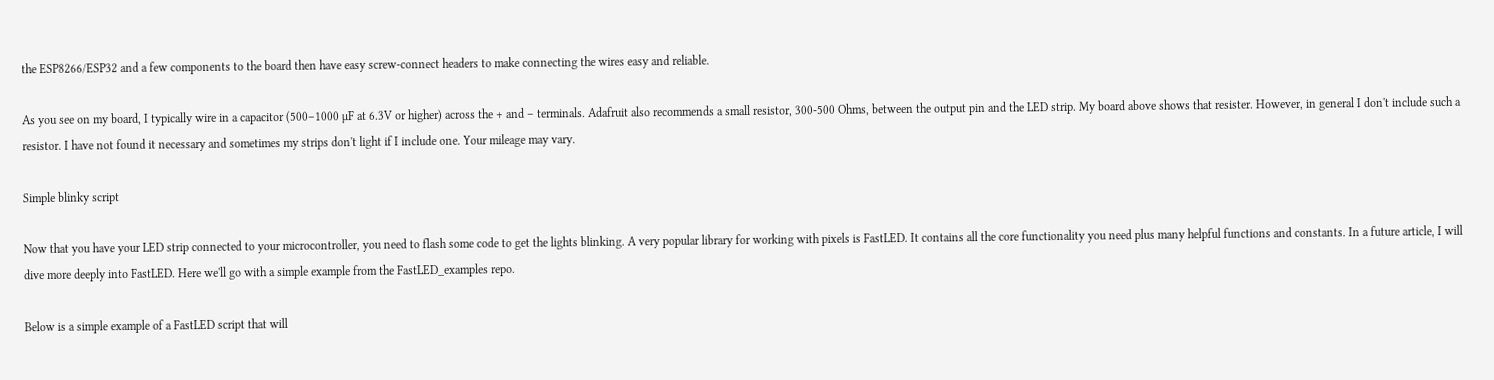the ESP8266/ESP32 and a few components to the board then have easy screw-connect headers to make connecting the wires easy and reliable.

As you see on my board, I typically wire in a capacitor (500–1000 µF at 6.3V or higher) across the + and – terminals. Adafruit also recommends a small resistor, 300-500 Ohms, between the output pin and the LED strip. My board above shows that resister. However, in general I don't include such a resistor. I have not found it necessary and sometimes my strips don't light if I include one. Your mileage may vary.

Simple blinky script

Now that you have your LED strip connected to your microcontroller, you need to flash some code to get the lights blinking. A very popular library for working with pixels is FastLED. It contains all the core functionality you need plus many helpful functions and constants. In a future article, I will dive more deeply into FastLED. Here we'll go with a simple example from the FastLED_examples repo.

Below is a simple example of a FastLED script that will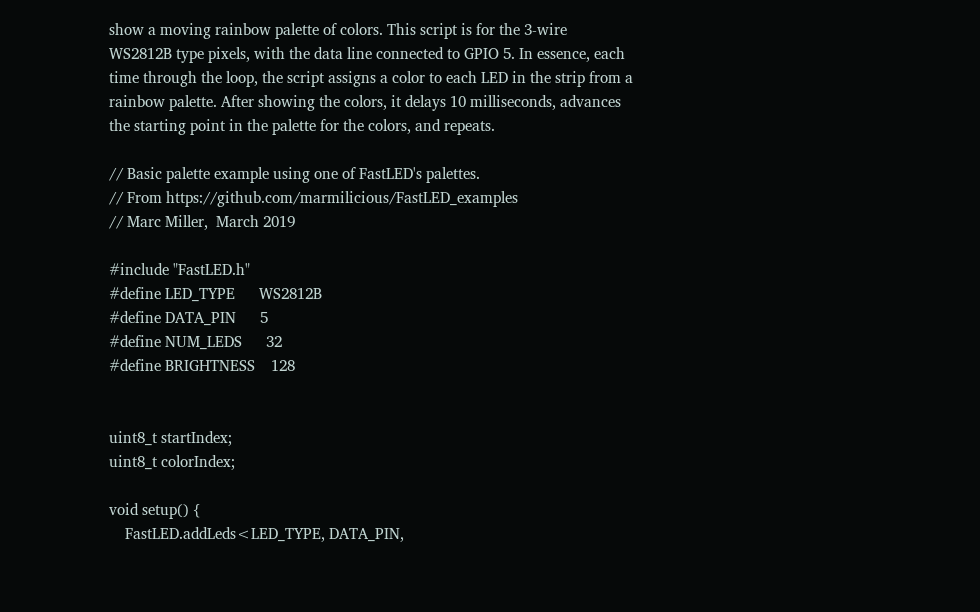show a moving rainbow palette of colors. This script is for the 3-wire WS2812B type pixels, with the data line connected to GPIO 5. In essence, each time through the loop, the script assigns a color to each LED in the strip from a rainbow palette. After showing the colors, it delays 10 milliseconds, advances the starting point in the palette for the colors, and repeats.

// Basic palette example using one of FastLED's palettes.
// From https://github.com/marmilicious/FastLED_examples
// Marc Miller,  March 2019

#include "FastLED.h"
#define LED_TYPE      WS2812B
#define DATA_PIN      5
#define NUM_LEDS      32
#define BRIGHTNESS    128


uint8_t startIndex;
uint8_t colorIndex;

void setup() {
    FastLED.addLeds<LED_TYPE, DATA_PIN,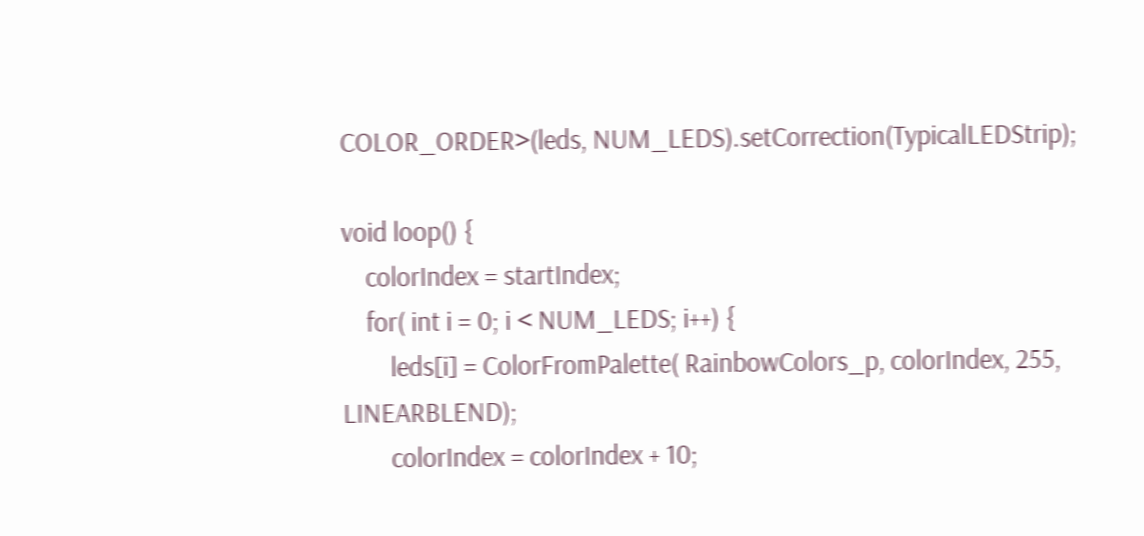COLOR_ORDER>(leds, NUM_LEDS).setCorrection(TypicalLEDStrip);

void loop() {
    colorIndex = startIndex;
    for( int i = 0; i < NUM_LEDS; i++) {
        leds[i] = ColorFromPalette( RainbowColors_p, colorIndex, 255, LINEARBLEND);
        colorIndex = colorIndex + 10;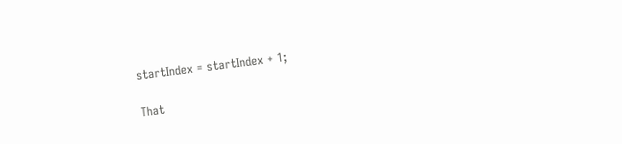startIndex = startIndex + 1;

That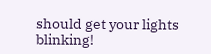should get your lights blinking!